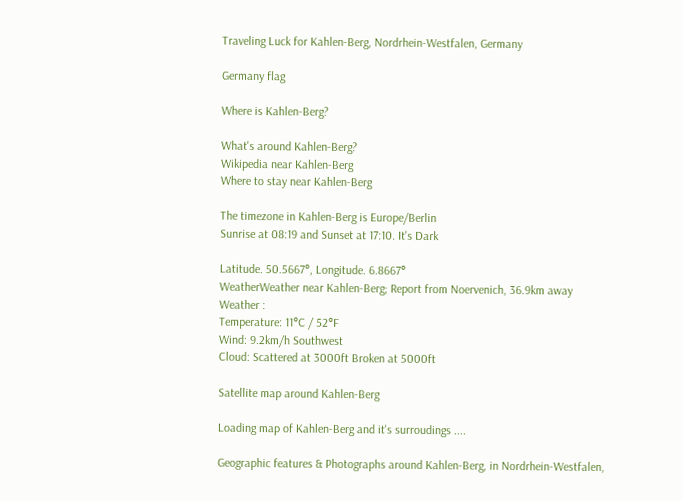Traveling Luck for Kahlen-Berg, Nordrhein-Westfalen, Germany

Germany flag

Where is Kahlen-Berg?

What's around Kahlen-Berg?
Wikipedia near Kahlen-Berg
Where to stay near Kahlen-Berg

The timezone in Kahlen-Berg is Europe/Berlin
Sunrise at 08:19 and Sunset at 17:10. It's Dark

Latitude. 50.5667°, Longitude. 6.8667°
WeatherWeather near Kahlen-Berg; Report from Noervenich, 36.9km away
Weather :
Temperature: 11°C / 52°F
Wind: 9.2km/h Southwest
Cloud: Scattered at 3000ft Broken at 5000ft

Satellite map around Kahlen-Berg

Loading map of Kahlen-Berg and it's surroudings ....

Geographic features & Photographs around Kahlen-Berg, in Nordrhein-Westfalen,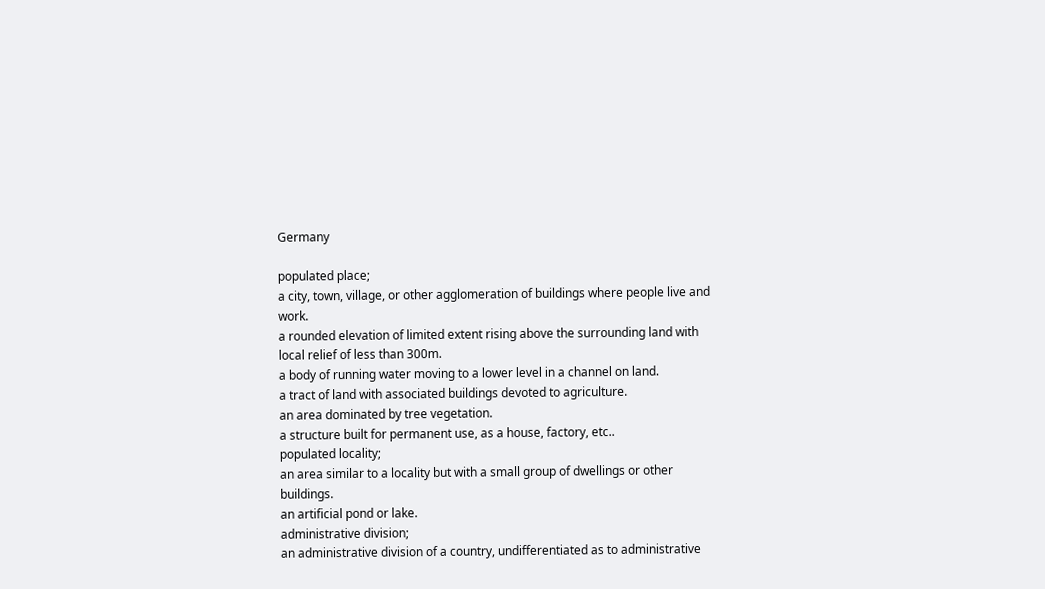Germany

populated place;
a city, town, village, or other agglomeration of buildings where people live and work.
a rounded elevation of limited extent rising above the surrounding land with local relief of less than 300m.
a body of running water moving to a lower level in a channel on land.
a tract of land with associated buildings devoted to agriculture.
an area dominated by tree vegetation.
a structure built for permanent use, as a house, factory, etc..
populated locality;
an area similar to a locality but with a small group of dwellings or other buildings.
an artificial pond or lake.
administrative division;
an administrative division of a country, undifferentiated as to administrative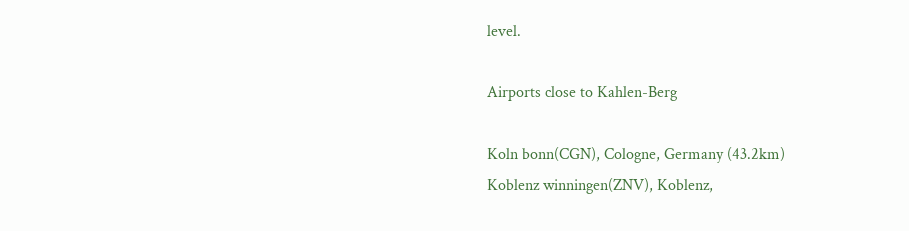level.

Airports close to Kahlen-Berg

Koln bonn(CGN), Cologne, Germany (43.2km)
Koblenz winningen(ZNV), Koblenz,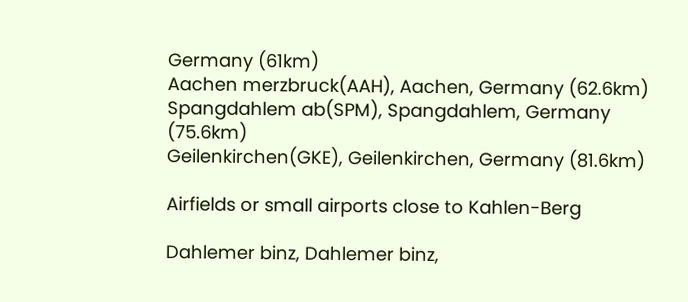Germany (61km)
Aachen merzbruck(AAH), Aachen, Germany (62.6km)
Spangdahlem ab(SPM), Spangdahlem, Germany (75.6km)
Geilenkirchen(GKE), Geilenkirchen, Germany (81.6km)

Airfields or small airports close to Kahlen-Berg

Dahlemer binz, Dahlemer binz,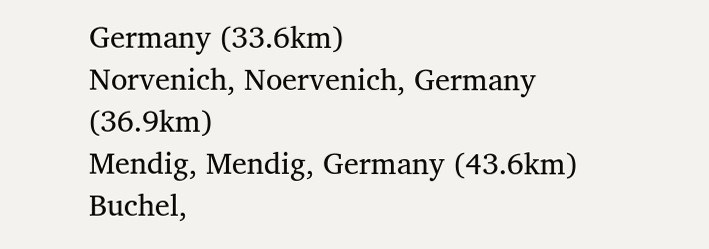Germany (33.6km)
Norvenich, Noervenich, Germany (36.9km)
Mendig, Mendig, Germany (43.6km)
Buchel,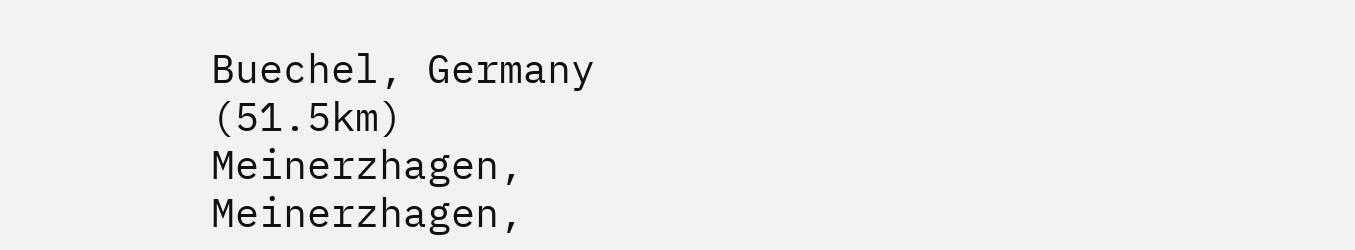Buechel, Germany (51.5km)
Meinerzhagen, Meinerzhagen,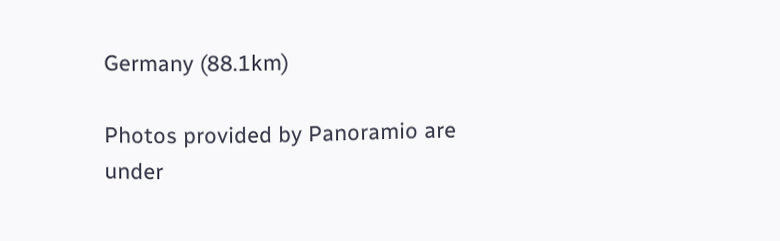Germany (88.1km)

Photos provided by Panoramio are under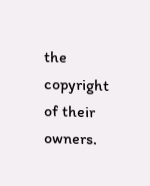the copyright of their owners.